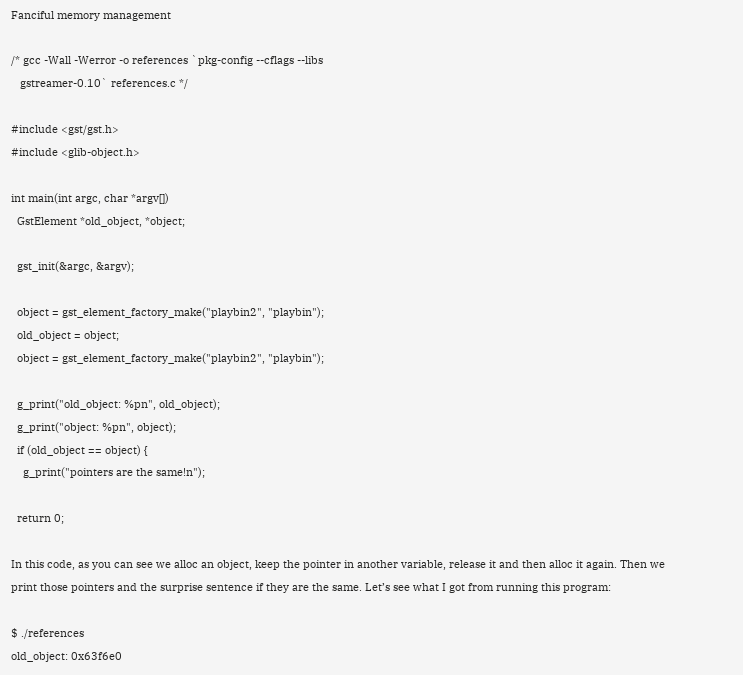Fanciful memory management

/* gcc -Wall -Werror -o references `pkg-config --cflags --libs
   gstreamer-0.10` references.c */

#include <gst/gst.h>
#include <glib-object.h>

int main(int argc, char *argv[])
  GstElement *old_object, *object;

  gst_init(&argc, &argv);

  object = gst_element_factory_make("playbin2", "playbin");
  old_object = object;
  object = gst_element_factory_make("playbin2", "playbin");

  g_print("old_object: %pn", old_object);
  g_print("object: %pn", object);
  if (old_object == object) {
    g_print("pointers are the same!n");

  return 0;

In this code, as you can see we alloc an object, keep the pointer in another variable, release it and then alloc it again. Then we print those pointers and the surprise sentence if they are the same. Let’s see what I got from running this program:

$ ./references
old_object: 0x63f6e0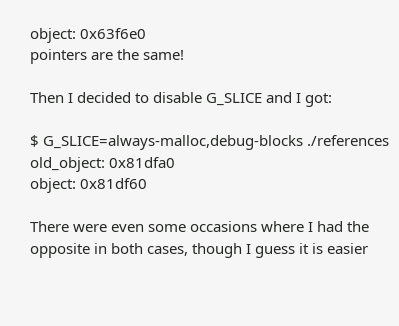object: 0x63f6e0
pointers are the same!

Then I decided to disable G_SLICE and I got:

$ G_SLICE=always-malloc,debug-blocks ./references
old_object: 0x81dfa0
object: 0x81df60

There were even some occasions where I had the opposite in both cases, though I guess it is easier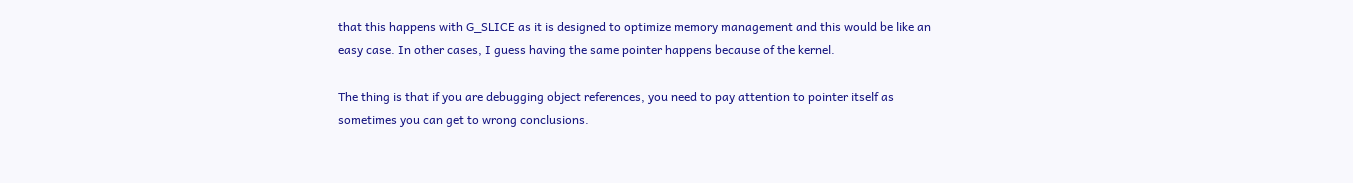that this happens with G_SLICE as it is designed to optimize memory management and this would be like an easy case. In other cases, I guess having the same pointer happens because of the kernel.

The thing is that if you are debugging object references, you need to pay attention to pointer itself as sometimes you can get to wrong conclusions.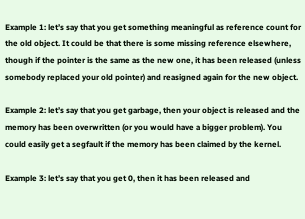Example 1: let’s say that you get something meaningful as reference count for the old object. It could be that there is some missing reference elsewhere, though if the pointer is the same as the new one, it has been released (unless somebody replaced your old pointer) and reasigned again for the new object.

Example 2: let’s say that you get garbage, then your object is released and the memory has been overwritten (or you would have a bigger problem). You could easily get a segfault if the memory has been claimed by the kernel.

Example 3: let’s say that you get 0, then it has been released and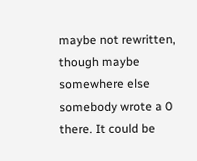maybe not rewritten, though maybe somewhere else somebody wrote a 0 there. It could be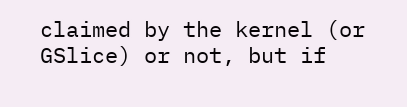claimed by the kernel (or GSlice) or not, but if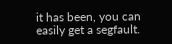it has been, you can easily get a segfault.